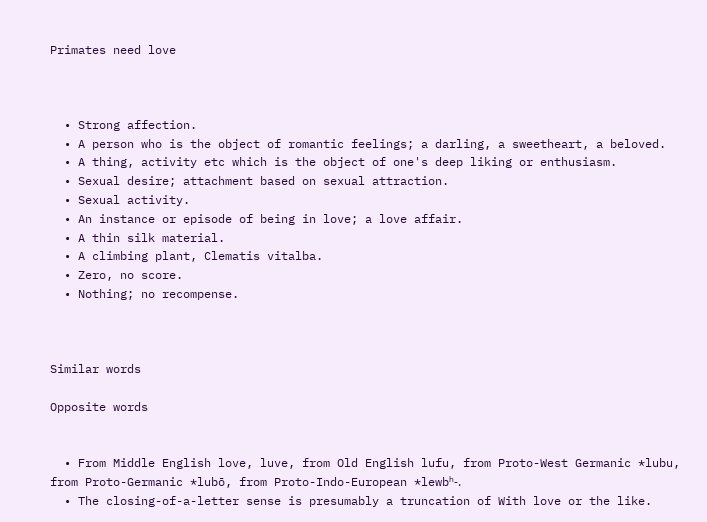Primates need love



  • Strong affection.
  • A person who is the object of romantic feelings; a darling, a sweetheart, a beloved.
  • A thing, activity etc which is the object of one's deep liking or enthusiasm.
  • Sexual desire; attachment based on sexual attraction.
  • Sexual activity.
  • An instance or episode of being in love; a love affair.
  • A thin silk material.
  • A climbing plant, Clematis vitalba.
  • Zero, no score.
  • Nothing; no recompense.



Similar words

Opposite words


  • From Middle English love, luve, from Old English lufu, from Proto-West Germanic *lubu, from Proto-Germanic *lubō, from Proto-Indo-European *lewbʰ-.
  • The closing-of-a-letter sense is presumably a truncation of With love or the like.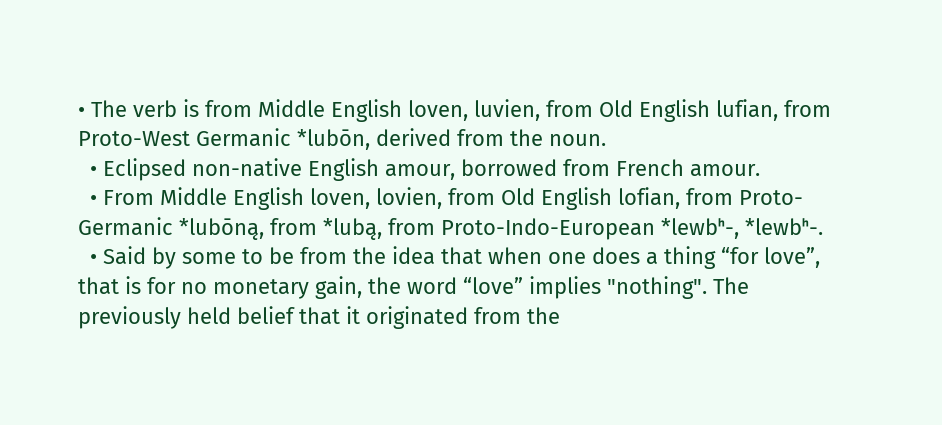• The verb is from Middle English loven, luvien, from Old English lufian, from Proto-West Germanic *lubōn, derived from the noun.
  • Eclipsed non-native English amour, borrowed from French amour.
  • From Middle English loven, lovien, from Old English lofian, from Proto-Germanic *lubōną, from *lubą, from Proto-Indo-European *lewbʰ-, *lewbʰ-.
  • Said by some to be from the idea that when one does a thing “for love”, that is for no monetary gain, the word “love” implies "nothing". The previously held belief that it originated from the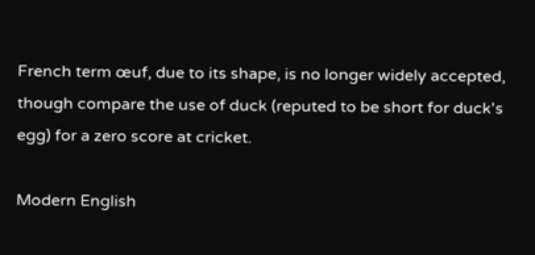French term œuf, due to its shape, is no longer widely accepted, though compare the use of duck (reputed to be short for duck's egg) for a zero score at cricket.

Modern English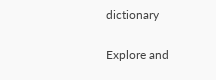dictionary

Explore and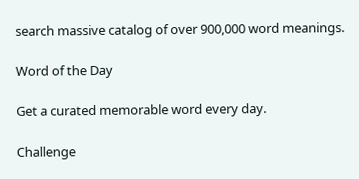search massive catalog of over 900,000 word meanings.

Word of the Day

Get a curated memorable word every day.

Challenge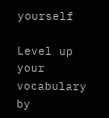yourself

Level up your vocabulary by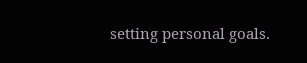setting personal goals.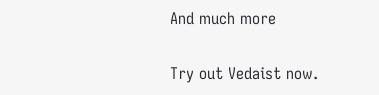And much more

Try out Vedaist now.